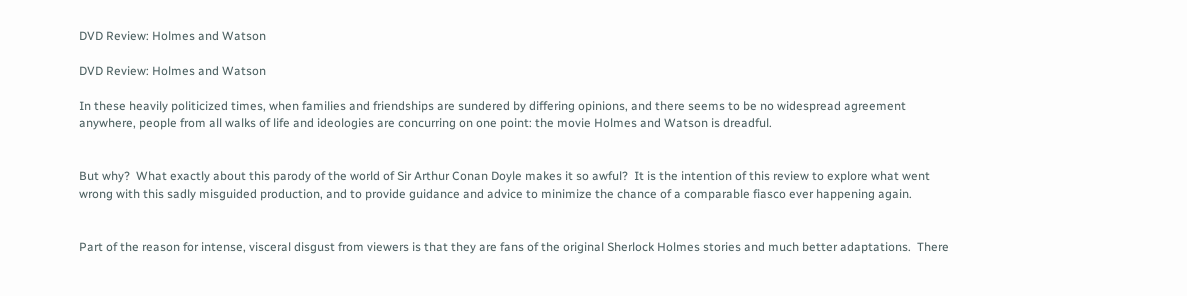DVD Review: Holmes and Watson

DVD Review: Holmes and Watson

In these heavily politicized times, when families and friendships are sundered by differing opinions, and there seems to be no widespread agreement anywhere, people from all walks of life and ideologies are concurring on one point: the movie Holmes and Watson is dreadful.


But why?  What exactly about this parody of the world of Sir Arthur Conan Doyle makes it so awful?  It is the intention of this review to explore what went wrong with this sadly misguided production, and to provide guidance and advice to minimize the chance of a comparable fiasco ever happening again.


Part of the reason for intense, visceral disgust from viewers is that they are fans of the original Sherlock Holmes stories and much better adaptations.  There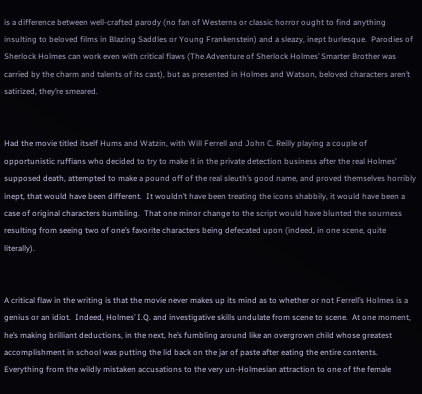is a difference between well-crafted parody (no fan of Westerns or classic horror ought to find anything insulting to beloved films in Blazing Saddles or Young Frankenstein) and a sleazy, inept burlesque.  Parodies of Sherlock Holmes can work even with critical flaws (The Adventure of Sherlock Holmes’ Smarter Brother was carried by the charm and talents of its cast), but as presented in Holmes and Watson, beloved characters aren’t satirized, they’re smeared.


Had the movie titled itself Hums and Watzin, with Will Ferrell and John C. Reilly playing a couple of opportunistic ruffians who decided to try to make it in the private detection business after the real Holmes’ supposed death, attempted to make a pound off of the real sleuth’s good name, and proved themselves horribly inept, that would have been different.  It wouldn’t have been treating the icons shabbily, it would have been a case of original characters bumbling.  That one minor change to the script would have blunted the sourness resulting from seeing two of one’s favorite characters being defecated upon (indeed, in one scene, quite literally).


A critical flaw in the writing is that the movie never makes up its mind as to whether or not Ferrell’s Holmes is a genius or an idiot.  Indeed, Holmes’ I.Q. and investigative skills undulate from scene to scene.  At one moment, he’s making brilliant deductions, in the next, he’s fumbling around like an overgrown child whose greatest accomplishment in school was putting the lid back on the jar of paste after eating the entire contents.  Everything from the wildly mistaken accusations to the very un-Holmesian attraction to one of the female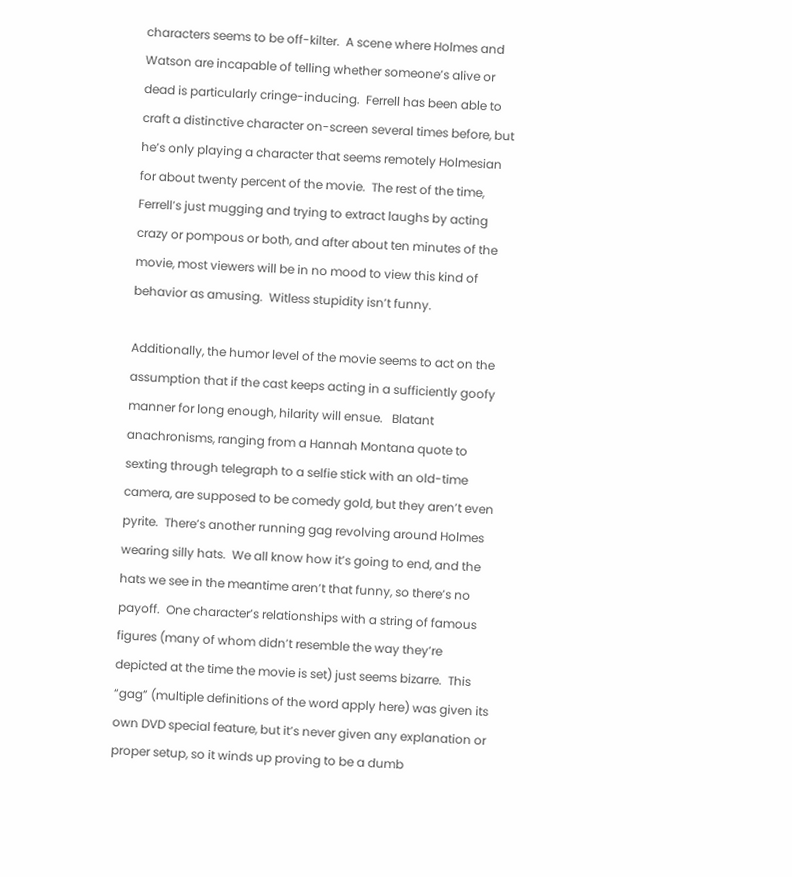characters seems to be off-kilter.  A scene where Holmes and Watson are incapable of telling whether someone’s alive or dead is particularly cringe-inducing.  Ferrell has been able to craft a distinctive character on-screen several times before, but he’s only playing a character that seems remotely Holmesian for about twenty percent of the movie.  The rest of the time, Ferrell’s just mugging and trying to extract laughs by acting crazy or pompous or both, and after about ten minutes of the movie, most viewers will be in no mood to view this kind of behavior as amusing.  Witless stupidity isn’t funny.

Additionally, the humor level of the movie seems to act on the assumption that if the cast keeps acting in a sufficiently goofy manner for long enough, hilarity will ensue.   Blatant anachronisms, ranging from a Hannah Montana quote to sexting through telegraph to a selfie stick with an old-time camera, are supposed to be comedy gold, but they aren’t even pyrite.  There’s another running gag revolving around Holmes wearing silly hats.  We all know how it’s going to end, and the hats we see in the meantime aren’t that funny, so there’s no payoff.  One character’s relationships with a string of famous figures (many of whom didn’t resemble the way they’re depicted at the time the movie is set) just seems bizarre.  This “gag” (multiple definitions of the word apply here) was given its own DVD special feature, but it’s never given any explanation or proper setup, so it winds up proving to be a dumb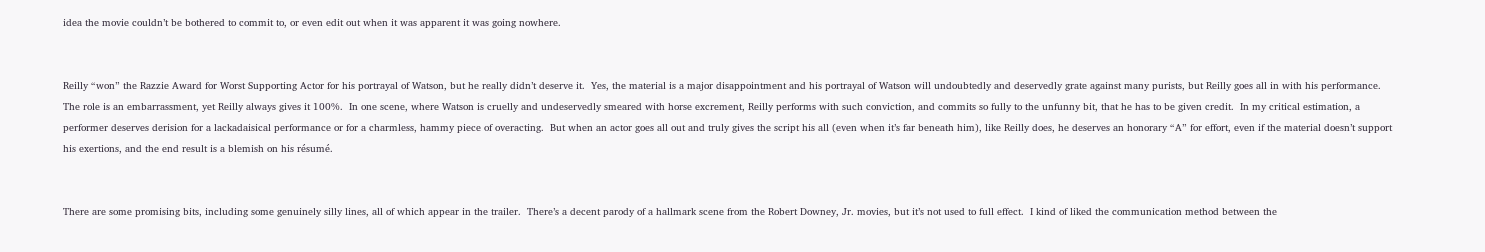idea the movie couldn’t be bothered to commit to, or even edit out when it was apparent it was going nowhere.


Reilly “won” the Razzie Award for Worst Supporting Actor for his portrayal of Watson, but he really didn’t deserve it.  Yes, the material is a major disappointment and his portrayal of Watson will undoubtedly and deservedly grate against many purists, but Reilly goes all in with his performance.  The role is an embarrassment, yet Reilly always gives it 100%.  In one scene, where Watson is cruelly and undeservedly smeared with horse excrement, Reilly performs with such conviction, and commits so fully to the unfunny bit, that he has to be given credit.  In my critical estimation, a performer deserves derision for a lackadaisical performance or for a charmless, hammy piece of overacting.  But when an actor goes all out and truly gives the script his all (even when it’s far beneath him), like Reilly does, he deserves an honorary “A” for effort, even if the material doesn’t support his exertions, and the end result is a blemish on his résumé.


There are some promising bits, including some genuinely silly lines, all of which appear in the trailer.  There’s a decent parody of a hallmark scene from the Robert Downey, Jr. movies, but it’s not used to full effect.  I kind of liked the communication method between the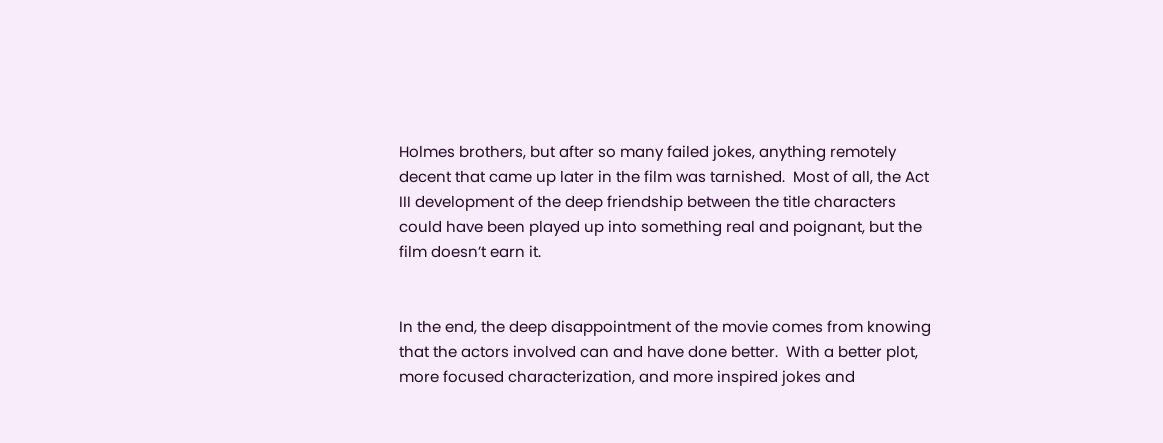Holmes brothers, but after so many failed jokes, anything remotely decent that came up later in the film was tarnished.  Most of all, the Act III development of the deep friendship between the title characters could have been played up into something real and poignant, but the film doesn’t earn it.


In the end, the deep disappointment of the movie comes from knowing that the actors involved can and have done better.  With a better plot, more focused characterization, and more inspired jokes and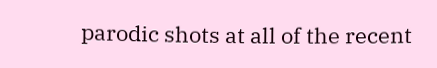parodic shots at all of the recent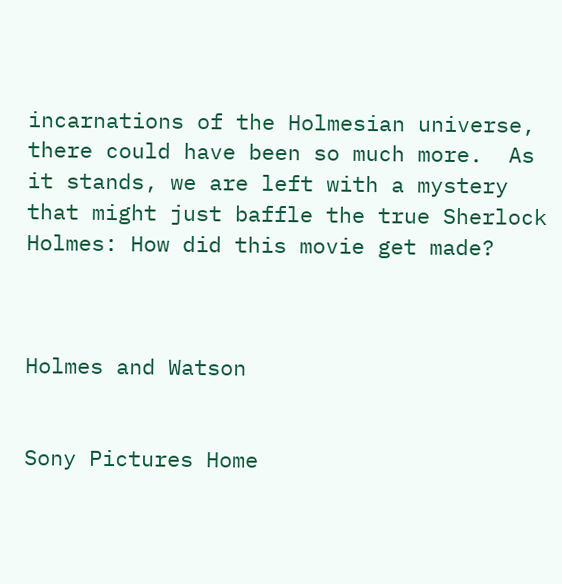incarnations of the Holmesian universe, there could have been so much more.  As it stands, we are left with a mystery that might just baffle the true Sherlock Holmes: How did this movie get made?



Holmes and Watson


Sony Pictures Home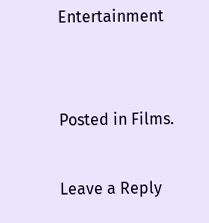Entertainment


Posted in Films.

Leave a Reply